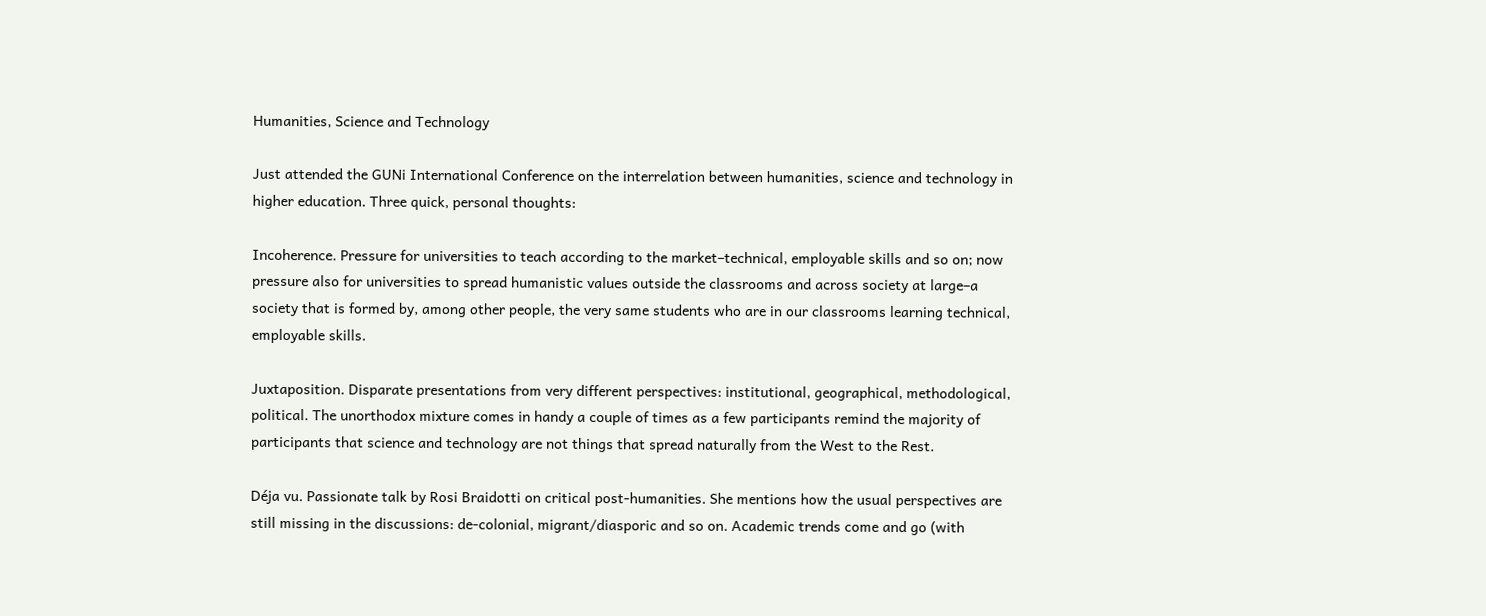Humanities, Science and Technology

Just attended the GUNi International Conference on the interrelation between humanities, science and technology in higher education. Three quick, personal thoughts:

Incoherence. Pressure for universities to teach according to the market–technical, employable skills and so on; now pressure also for universities to spread humanistic values outside the classrooms and across society at large–a society that is formed by, among other people, the very same students who are in our classrooms learning technical, employable skills.

Juxtaposition. Disparate presentations from very different perspectives: institutional, geographical, methodological, political. The unorthodox mixture comes in handy a couple of times as a few participants remind the majority of participants that science and technology are not things that spread naturally from the West to the Rest.

Déja vu. Passionate talk by Rosi Braidotti on critical post-humanities. She mentions how the usual perspectives are still missing in the discussions: de-colonial, migrant/diasporic and so on. Academic trends come and go (with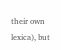their own lexica), but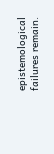epistemological failures remain.